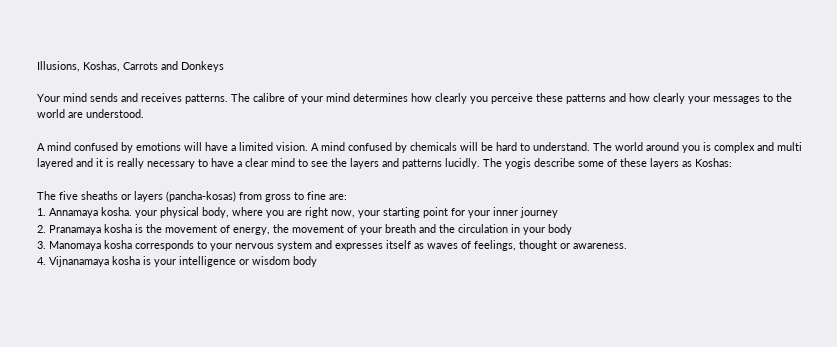Illusions, Koshas, Carrots and Donkeys

Your mind sends and receives patterns. The calibre of your mind determines how clearly you perceive these patterns and how clearly your messages to the world are understood.

A mind confused by emotions will have a limited vision. A mind confused by chemicals will be hard to understand. The world around you is complex and multi layered and it is really necessary to have a clear mind to see the layers and patterns lucidly. The yogis describe some of these layers as Koshas:

The five sheaths or layers (pancha-kosas) from gross to fine are:
1. Annamaya kosha. your physical body, where you are right now, your starting point for your inner journey
2. Pranamaya kosha is the movement of energy, the movement of your breath and the circulation in your body
3. Manomaya kosha corresponds to your nervous system and expresses itself as waves of feelings, thought or awareness.
4. Vijnanamaya kosha is your intelligence or wisdom body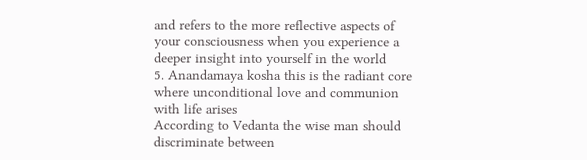and refers to the more reflective aspects of your consciousness when you experience a deeper insight into yourself in the world
5. Anandamaya kosha this is the radiant core where unconditional love and communion with life arises
According to Vedanta the wise man should discriminate between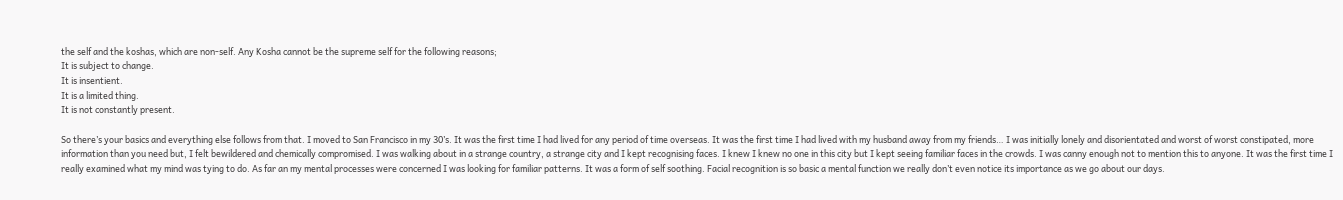the self and the koshas, which are non-self. Any Kosha cannot be the supreme self for the following reasons;
It is subject to change.
It is insentient.
It is a limited thing.
It is not constantly present.

So there’s your basics and everything else follows from that. I moved to San Francisco in my 30’s. It was the first time I had lived for any period of time overseas. It was the first time I had lived with my husband away from my friends… I was initially lonely and disorientated and worst of worst constipated, more information than you need but, I felt bewildered and chemically compromised. I was walking about in a strange country, a strange city and I kept recognising faces. I knew I knew no one in this city but I kept seeing familiar faces in the crowds. I was canny enough not to mention this to anyone. It was the first time I really examined what my mind was tying to do. As far an my mental processes were concerned I was looking for familiar patterns. It was a form of self soothing. Facial recognition is so basic a mental function we really don’t even notice its importance as we go about our days.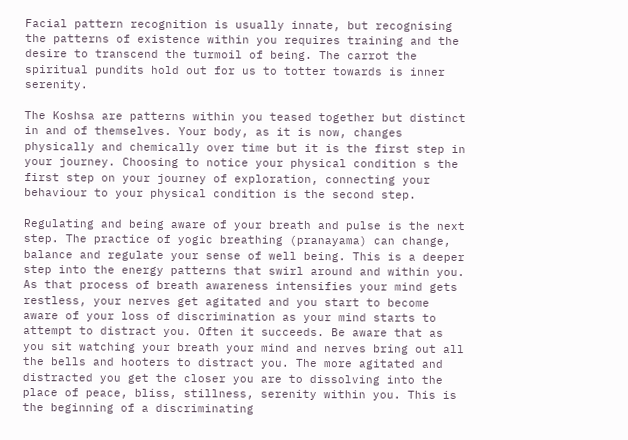Facial pattern recognition is usually innate, but recognising the patterns of existence within you requires training and the desire to transcend the turmoil of being. The carrot the spiritual pundits hold out for us to totter towards is inner serenity.

The Koshsa are patterns within you teased together but distinct in and of themselves. Your body, as it is now, changes physically and chemically over time but it is the first step in your journey. Choosing to notice your physical condition s the first step on your journey of exploration, connecting your behaviour to your physical condition is the second step.

Regulating and being aware of your breath and pulse is the next step. The practice of yogic breathing (pranayama) can change, balance and regulate your sense of well being. This is a deeper step into the energy patterns that swirl around and within you. As that process of breath awareness intensifies your mind gets restless, your nerves get agitated and you start to become aware of your loss of discrimination as your mind starts to attempt to distract you. Often it succeeds. Be aware that as you sit watching your breath your mind and nerves bring out all the bells and hooters to distract you. The more agitated and distracted you get the closer you are to dissolving into the place of peace, bliss, stillness, serenity within you. This is the beginning of a discriminating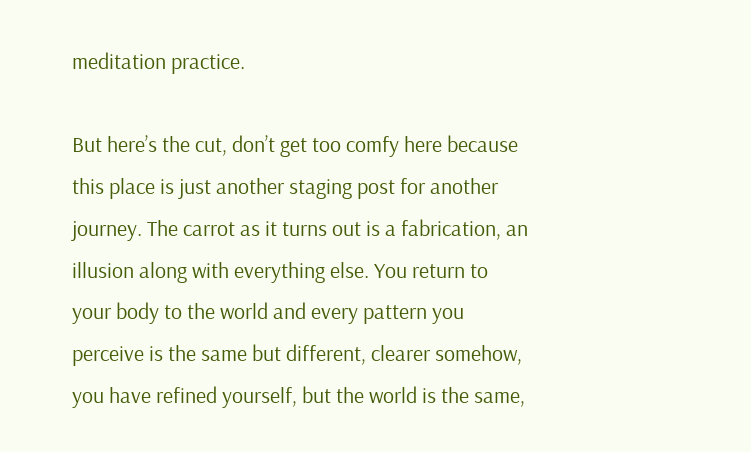meditation practice.

But here’s the cut, don’t get too comfy here because this place is just another staging post for another journey. The carrot as it turns out is a fabrication, an illusion along with everything else. You return to your body to the world and every pattern you perceive is the same but different, clearer somehow, you have refined yourself, but the world is the same,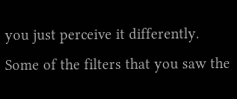you just perceive it differently. Some of the filters that you saw the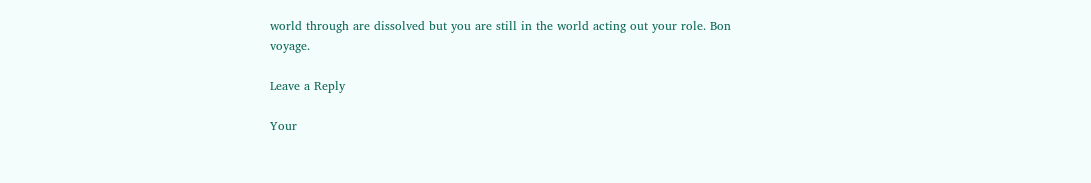world through are dissolved but you are still in the world acting out your role. Bon voyage.

Leave a Reply

Your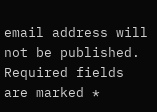email address will not be published. Required fields are marked *